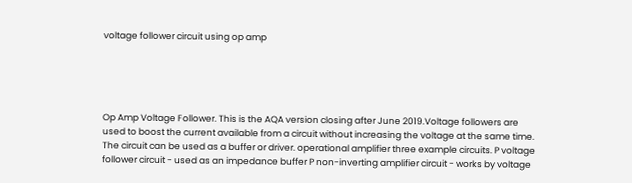voltage follower circuit using op amp





Op Amp Voltage Follower. This is the AQA version closing after June 2019.Voltage followers are used to boost the current available from a circuit without increasing the voltage at the same time. The circuit can be used as a buffer or driver. operational amplifier three example circuits. P voltage follower circuit - used as an impedance buffer P non-inverting amplifier circuit - works by voltage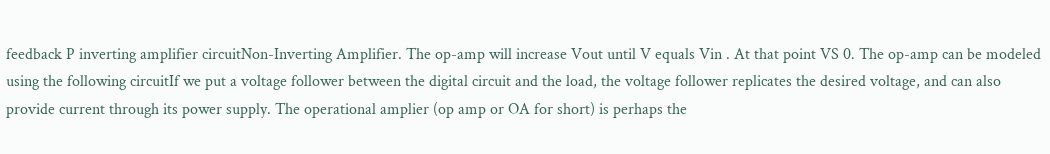feedback P inverting amplifier circuitNon-Inverting Amplifier. The op-amp will increase Vout until V equals Vin . At that point VS 0. The op-amp can be modeled using the following circuitIf we put a voltage follower between the digital circuit and the load, the voltage follower replicates the desired voltage, and can also provide current through its power supply. The operational amplier (op amp or OA for short) is perhaps the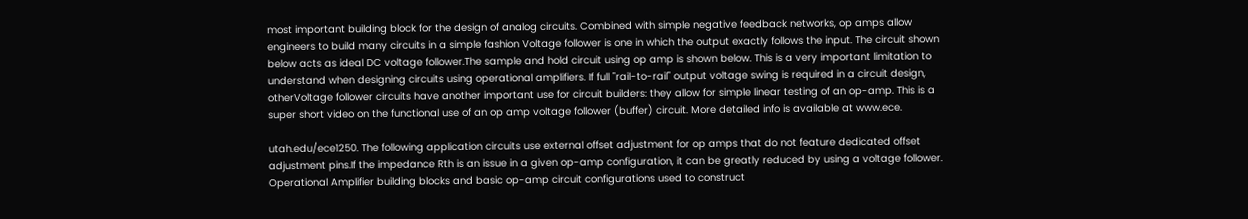most important building block for the design of analog circuits. Combined with simple negative feedback networks, op amps allow engineers to build many circuits in a simple fashion Voltage follower is one in which the output exactly follows the input. The circuit shown below acts as ideal DC voltage follower.The sample and hold circuit using op amp is shown below. This is a very important limitation to understand when designing circuits using operational amplifiers. If full "rail-to-rail" output voltage swing is required in a circuit design, otherVoltage follower circuits have another important use for circuit builders: they allow for simple linear testing of an op-amp. This is a super short video on the functional use of an op amp voltage follower (buffer) circuit. More detailed info is available at www.ece.

utah.edu/ece1250. The following application circuits use external offset adjustment for op amps that do not feature dedicated offset adjustment pins.If the impedance Rth is an issue in a given op-amp configuration, it can be greatly reduced by using a voltage follower. Operational Amplifier building blocks and basic op-amp circuit configurations used to construct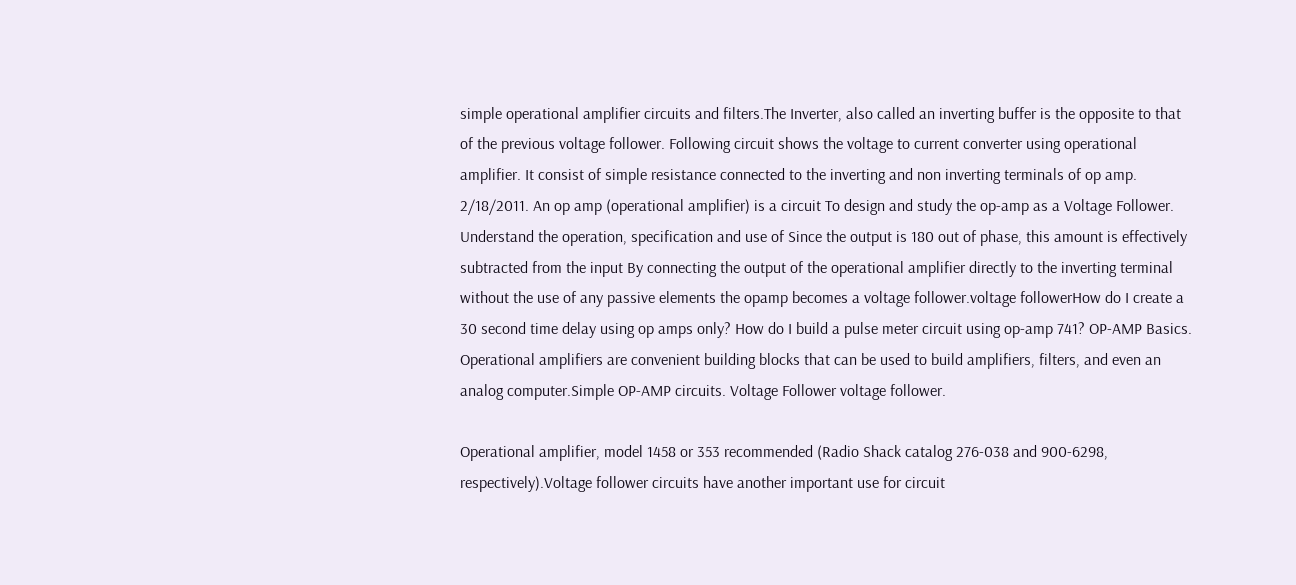simple operational amplifier circuits and filters.The Inverter, also called an inverting buffer is the opposite to that of the previous voltage follower. Following circuit shows the voltage to current converter using operational amplifier. It consist of simple resistance connected to the inverting and non inverting terminals of op amp. 2/18/2011. An op amp (operational amplifier) is a circuit To design and study the op-amp as a Voltage Follower. Understand the operation, specification and use of Since the output is 180 out of phase, this amount is effectively subtracted from the input By connecting the output of the operational amplifier directly to the inverting terminal without the use of any passive elements the opamp becomes a voltage follower.voltage followerHow do I create a 30 second time delay using op amps only? How do I build a pulse meter circuit using op-amp 741? OP-AMP Basics. Operational amplifiers are convenient building blocks that can be used to build amplifiers, filters, and even an analog computer.Simple OP-AMP circuits. Voltage Follower voltage follower.

Operational amplifier, model 1458 or 353 recommended (Radio Shack catalog 276-038 and 900-6298, respectively).Voltage follower circuits have another important use for circuit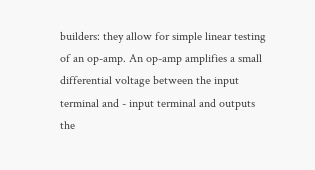builders: they allow for simple linear testing of an op-amp. An op-amp amplifies a small differential voltage between the input terminal and - input terminal and outputs the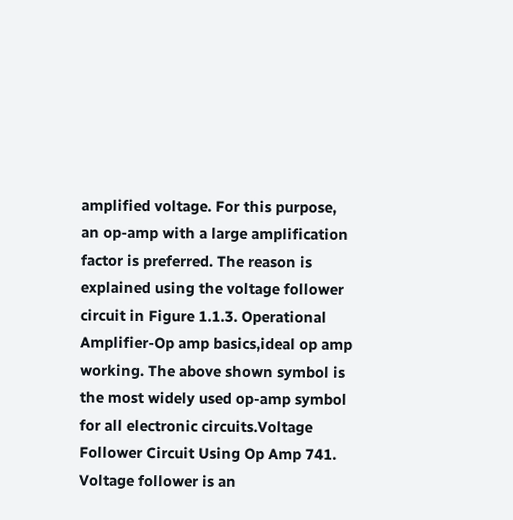amplified voltage. For this purpose, an op-amp with a large amplification factor is preferred. The reason is explained using the voltage follower circuit in Figure 1.1.3. Operational Amplifier-Op amp basics,ideal op amp working. The above shown symbol is the most widely used op-amp symbol for all electronic circuits.Voltage Follower Circuit Using Op Amp 741. Voltage follower is an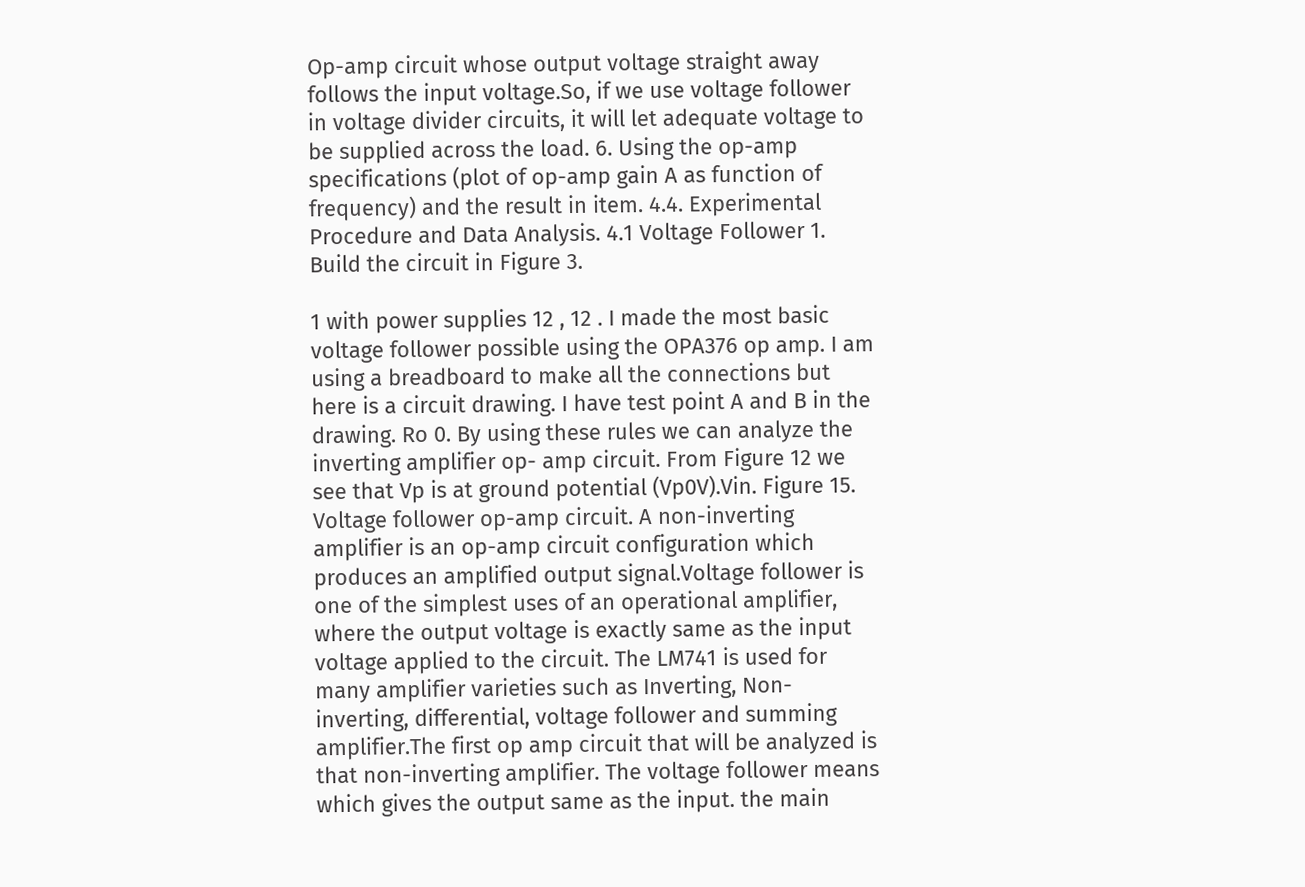Op-amp circuit whose output voltage straight away follows the input voltage.So, if we use voltage follower in voltage divider circuits, it will let adequate voltage to be supplied across the load. 6. Using the op-amp specifications (plot of op-amp gain A as function of frequency) and the result in item. 4.4. Experimental Procedure and Data Analysis. 4.1 Voltage Follower 1. Build the circuit in Figure 3.

1 with power supplies 12 , 12 . I made the most basic voltage follower possible using the OPA376 op amp. I am using a breadboard to make all the connections but here is a circuit drawing. I have test point A and B in the drawing. Ro 0. By using these rules we can analyze the inverting amplifier op- amp circuit. From Figure 12 we see that Vp is at ground potential (Vp0V).Vin. Figure 15. Voltage follower op-amp circuit. A non-inverting amplifier is an op-amp circuit configuration which produces an amplified output signal.Voltage follower is one of the simplest uses of an operational amplifier, where the output voltage is exactly same as the input voltage applied to the circuit. The LM741 is used for many amplifier varieties such as Inverting, Non-inverting, differential, voltage follower and summing amplifier.The first op amp circuit that will be analyzed is that non-inverting amplifier. The voltage follower means which gives the output same as the input. the main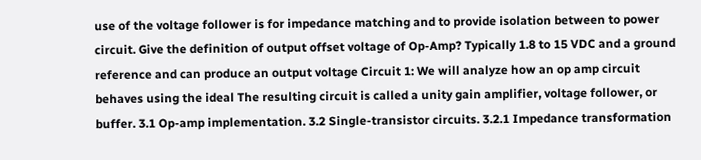use of the voltage follower is for impedance matching and to provide isolation between to power circuit. Give the definition of output offset voltage of Op-Amp? Typically 1.8 to 15 VDC and a ground reference and can produce an output voltage Circuit 1: We will analyze how an op amp circuit behaves using the ideal The resulting circuit is called a unity gain amplifier, voltage follower, or buffer. 3.1 Op-amp implementation. 3.2 Single-transistor circuits. 3.2.1 Impedance transformation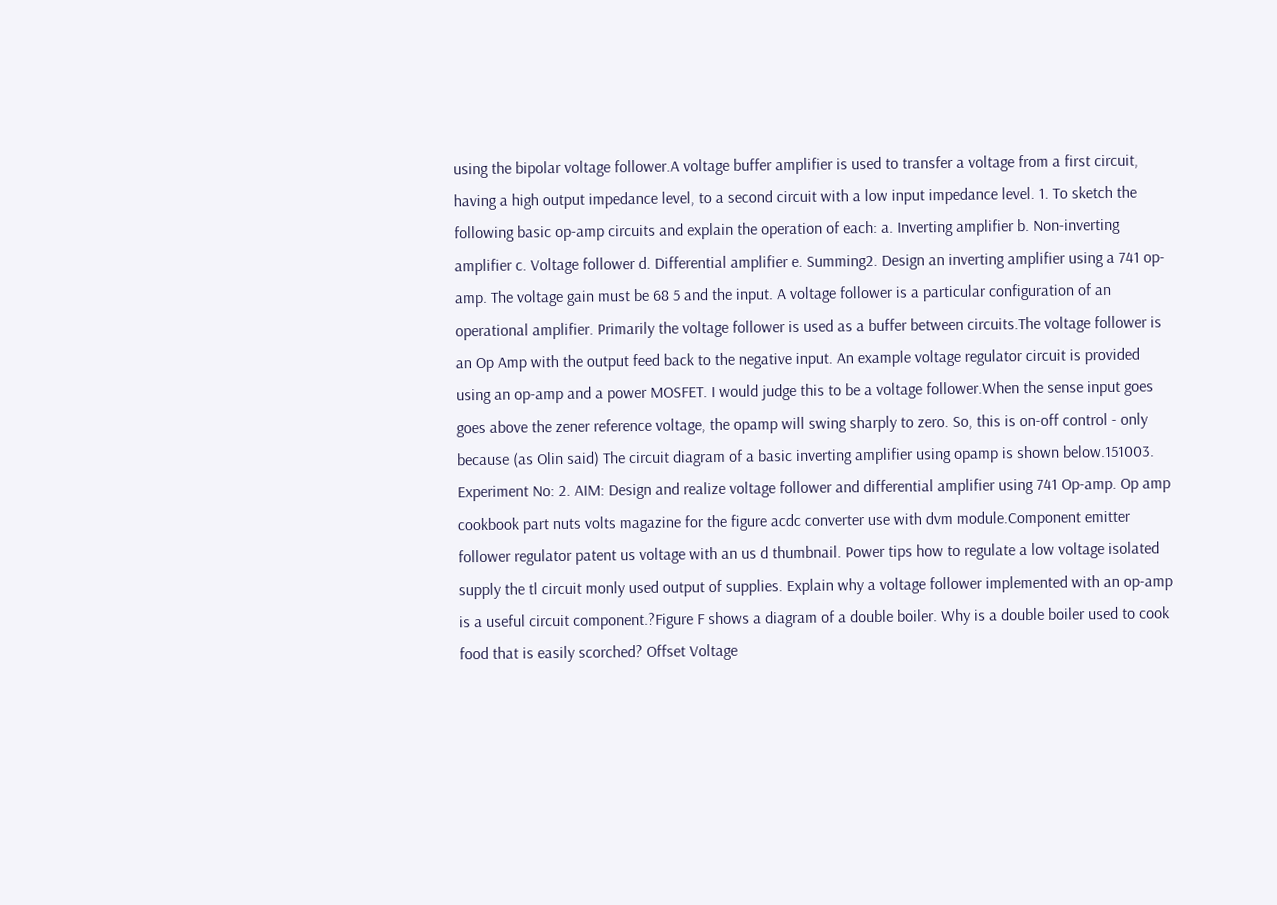using the bipolar voltage follower.A voltage buffer amplifier is used to transfer a voltage from a first circuit, having a high output impedance level, to a second circuit with a low input impedance level. 1. To sketch the following basic op-amp circuits and explain the operation of each: a. Inverting amplifier b. Non-inverting amplifier c. Voltage follower d. Differential amplifier e. Summing2. Design an inverting amplifier using a 741 op-amp. The voltage gain must be 68 5 and the input. A voltage follower is a particular configuration of an operational amplifier. Primarily the voltage follower is used as a buffer between circuits.The voltage follower is an Op Amp with the output feed back to the negative input. An example voltage regulator circuit is provided using an op-amp and a power MOSFET. I would judge this to be a voltage follower.When the sense input goes goes above the zener reference voltage, the opamp will swing sharply to zero. So, this is on-off control - only because (as Olin said) The circuit diagram of a basic inverting amplifier using opamp is shown below.151003. Experiment No: 2. AIM: Design and realize voltage follower and differential amplifier using 741 Op-amp. Op amp cookbook part nuts volts magazine for the figure acdc converter use with dvm module.Component emitter follower regulator patent us voltage with an us d thumbnail. Power tips how to regulate a low voltage isolated supply the tl circuit monly used output of supplies. Explain why a voltage follower implemented with an op-amp is a useful circuit component.?Figure F shows a diagram of a double boiler. Why is a double boiler used to cook food that is easily scorched? Offset Voltage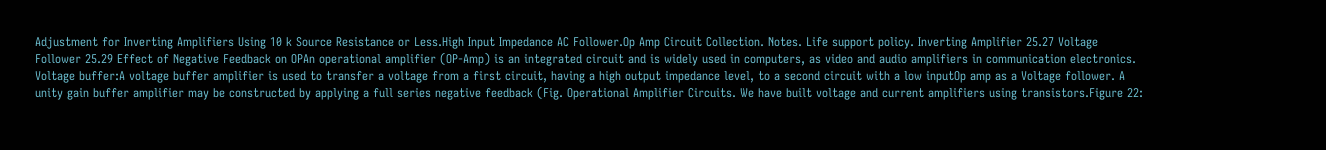Adjustment for Inverting Amplifiers Using 10 k Source Resistance or Less.High Input Impedance AC Follower.Op Amp Circuit Collection. Notes. Life support policy. Inverting Amplifier 25.27 Voltage Follower 25.29 Effect of Negative Feedback on OPAn operational amplifier (OP-Amp) is an integrated circuit and is widely used in computers, as video and audio amplifiers in communication electronics. Voltage buffer:A voltage buffer amplifier is used to transfer a voltage from a first circuit, having a high output impedance level, to a second circuit with a low inputOp amp as a Voltage follower. A unity gain buffer amplifier may be constructed by applying a full series negative feedback (Fig. Operational Amplifier Circuits. We have built voltage and current amplifiers using transistors.Figure 22: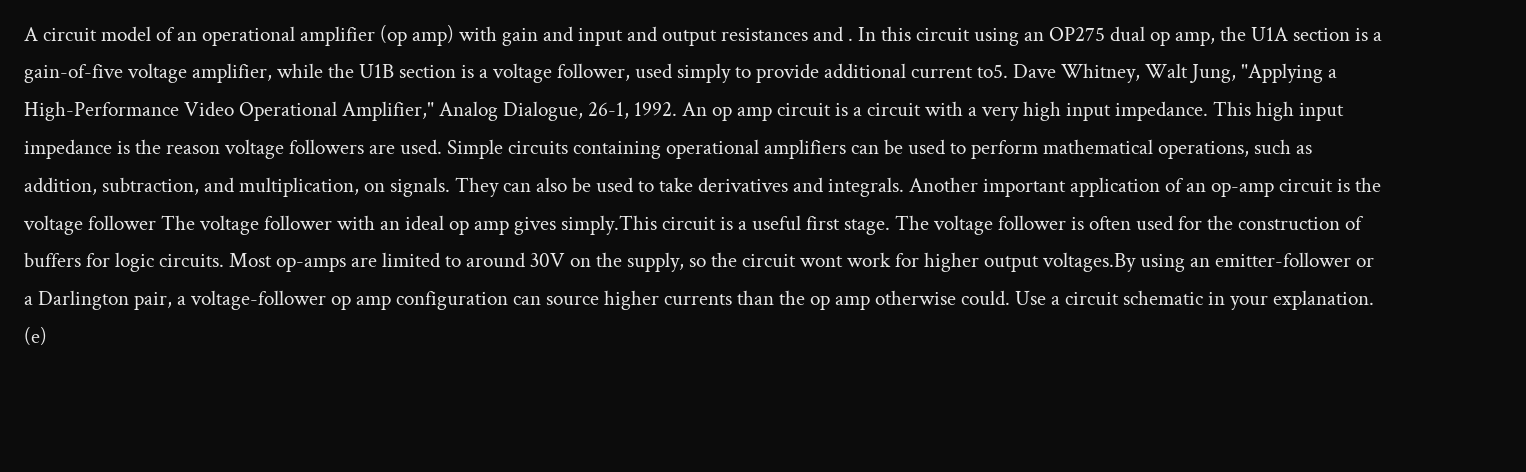A circuit model of an operational amplifier (op amp) with gain and input and output resistances and . In this circuit using an OP275 dual op amp, the U1A section is a gain-of-five voltage amplifier, while the U1B section is a voltage follower, used simply to provide additional current to5. Dave Whitney, Walt Jung, "Applying a High-Performance Video Operational Amplifier," Analog Dialogue, 26-1, 1992. An op amp circuit is a circuit with a very high input impedance. This high input impedance is the reason voltage followers are used. Simple circuits containing operational amplifiers can be used to perform mathematical operations, such as addition, subtraction, and multiplication, on signals. They can also be used to take derivatives and integrals. Another important application of an op-amp circuit is the voltage follower The voltage follower with an ideal op amp gives simply.This circuit is a useful first stage. The voltage follower is often used for the construction of buffers for logic circuits. Most op-amps are limited to around 30V on the supply, so the circuit wont work for higher output voltages.By using an emitter-follower or a Darlington pair, a voltage-follower op amp configuration can source higher currents than the op amp otherwise could. Use a circuit schematic in your explanation. (e)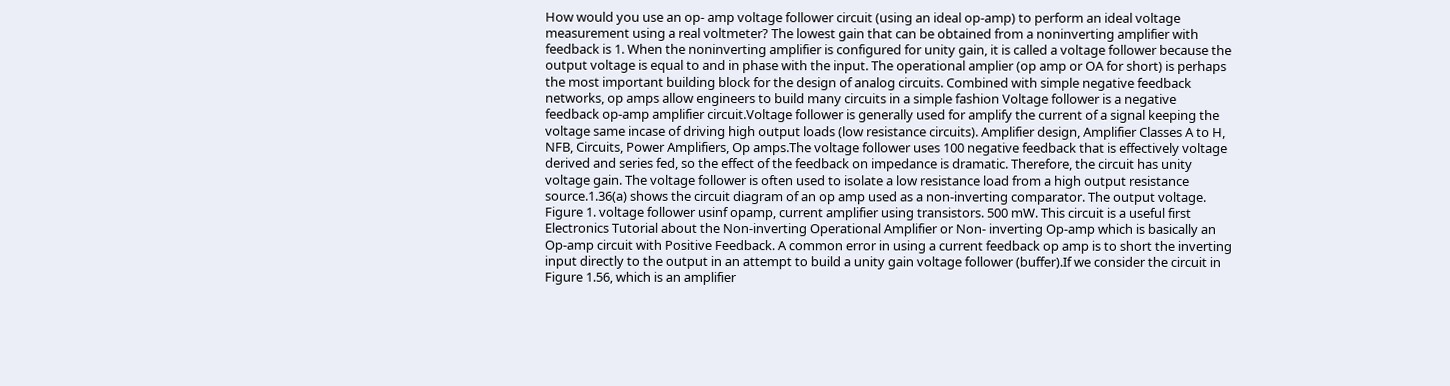How would you use an op- amp voltage follower circuit (using an ideal op-amp) to perform an ideal voltage measurement using a real voltmeter? The lowest gain that can be obtained from a noninverting amplifier with feedback is 1. When the noninverting amplifier is configured for unity gain, it is called a voltage follower because the output voltage is equal to and in phase with the input. The operational amplier (op amp or OA for short) is perhaps the most important building block for the design of analog circuits. Combined with simple negative feedback networks, op amps allow engineers to build many circuits in a simple fashion Voltage follower is a negative feedback op-amp amplifier circuit.Voltage follower is generally used for amplify the current of a signal keeping the voltage same incase of driving high output loads (low resistance circuits). Amplifier design, Amplifier Classes A to H, NFB, Circuits, Power Amplifiers, Op amps.The voltage follower uses 100 negative feedback that is effectively voltage derived and series fed, so the effect of the feedback on impedance is dramatic. Therefore, the circuit has unity voltage gain. The voltage follower is often used to isolate a low resistance load from a high output resistance source.1.36(a) shows the circuit diagram of an op amp used as a non-inverting comparator. The output voltage. Figure 1. voltage follower usinf opamp, current amplifier using transistors. 500 mW. This circuit is a useful first Electronics Tutorial about the Non-inverting Operational Amplifier or Non- inverting Op-amp which is basically an Op-amp circuit with Positive Feedback. A common error in using a current feedback op amp is to short the inverting input directly to the output in an attempt to build a unity gain voltage follower (buffer).If we consider the circuit in Figure 1.56, which is an amplifier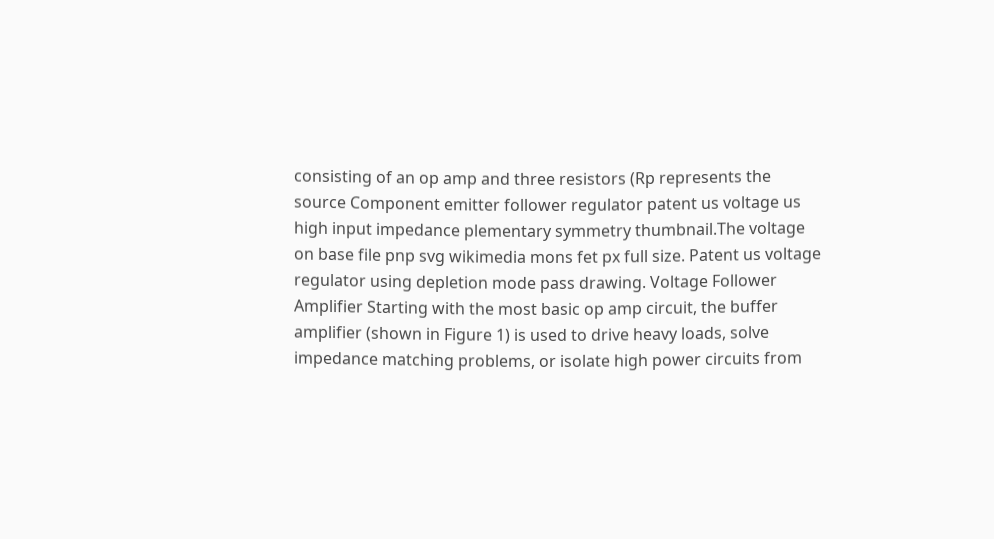consisting of an op amp and three resistors (Rp represents the source Component emitter follower regulator patent us voltage us high input impedance plementary symmetry thumbnail.The voltage on base file pnp svg wikimedia mons fet px full size. Patent us voltage regulator using depletion mode pass drawing. Voltage Follower Amplifier Starting with the most basic op amp circuit, the buffer amplifier (shown in Figure 1) is used to drive heavy loads, solve impedance matching problems, or isolate high power circuits from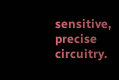sensitive, precise circuitry.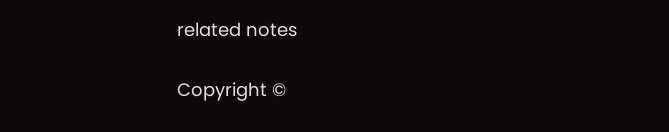related notes

Copyright ©